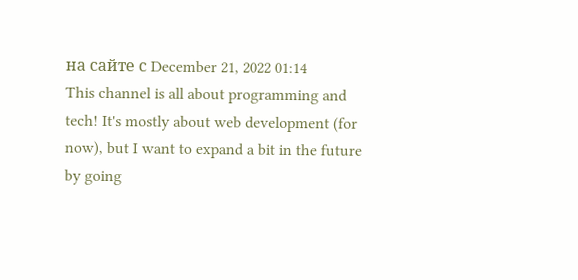на сайте с December 21, 2022 01:14
This channel is all about programming and tech! It's mostly about web development (for now), but I want to expand a bit in the future by going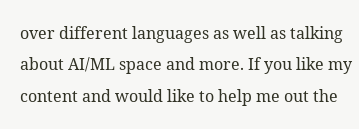over different languages as well as talking about AI/ML space and more. If you like my content and would like to help me out the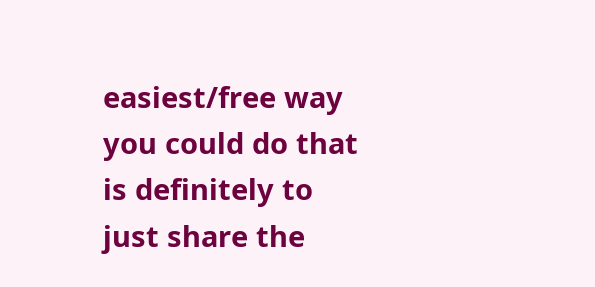easiest/free way you could do that is definitely to just share the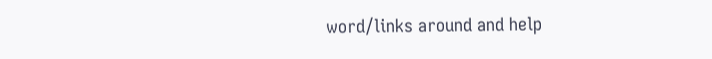word/links around and help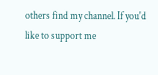others find my channel. If you'd like to support me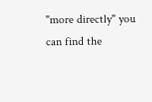"more directly" you can find the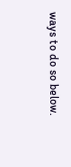ways to do so below.